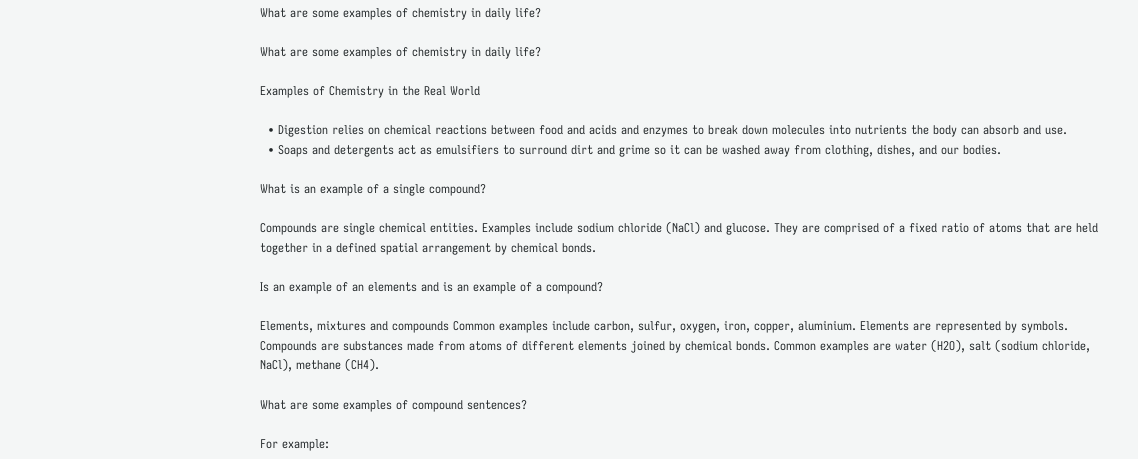What are some examples of chemistry in daily life?

What are some examples of chemistry in daily life?

Examples of Chemistry in the Real World

  • Digestion relies on chemical reactions between food and acids and enzymes to break down molecules into nutrients the body can absorb and use.
  • Soaps and detergents act as emulsifiers to surround dirt and grime so it can be washed away from clothing, dishes, and our bodies.

What is an example of a single compound?

Compounds are single chemical entities. Examples include sodium chloride (NaCl) and glucose. They are comprised of a fixed ratio of atoms that are held together in a defined spatial arrangement by chemical bonds.

Is an example of an elements and is an example of a compound?

Elements, mixtures and compounds Common examples include carbon, sulfur, oxygen, iron, copper, aluminium. Elements are represented by symbols. Compounds are substances made from atoms of different elements joined by chemical bonds. Common examples are water (H2O), salt (sodium chloride, NaCl), methane (CH4).

What are some examples of compound sentences?

For example: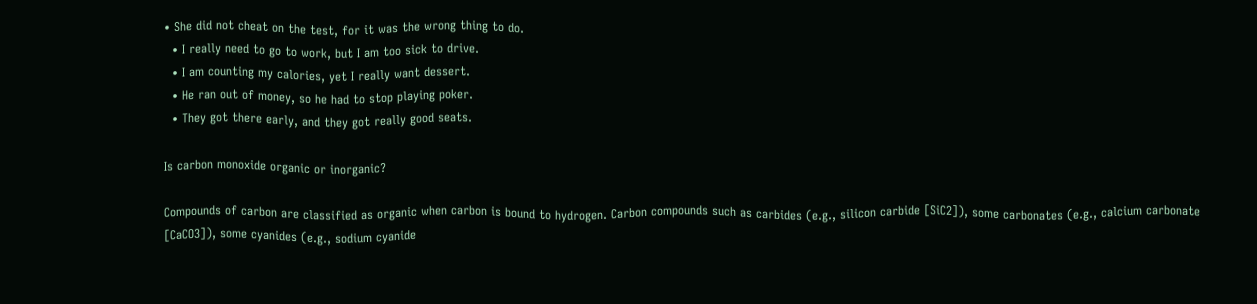• She did not cheat on the test, for it was the wrong thing to do.
  • I really need to go to work, but I am too sick to drive.
  • I am counting my calories, yet I really want dessert.
  • He ran out of money, so he had to stop playing poker.
  • They got there early, and they got really good seats.

Is carbon monoxide organic or inorganic?

Compounds of carbon are classified as organic when carbon is bound to hydrogen. Carbon compounds such as carbides (e.g., silicon carbide [SiC2]), some carbonates (e.g., calcium carbonate [CaCO3]), some cyanides (e.g., sodium cyanide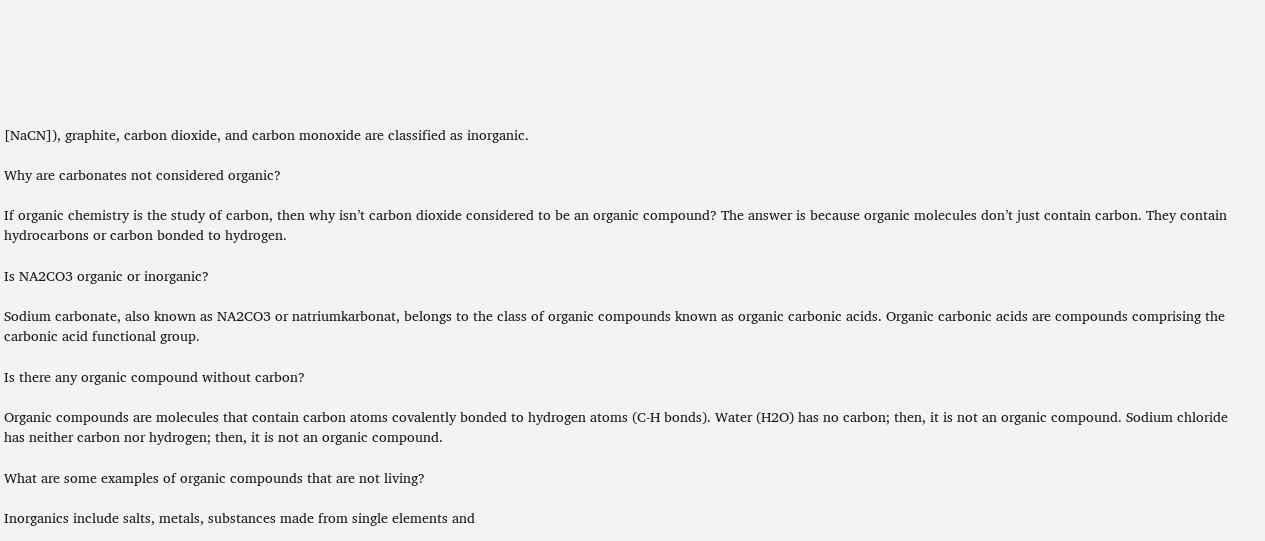[NaCN]), graphite, carbon dioxide, and carbon monoxide are classified as inorganic.

Why are carbonates not considered organic?

If organic chemistry is the study of carbon, then why isn’t carbon dioxide considered to be an organic compound? The answer is because organic molecules don’t just contain carbon. They contain hydrocarbons or carbon bonded to hydrogen.

Is NA2CO3 organic or inorganic?

Sodium carbonate, also known as NA2CO3 or natriumkarbonat, belongs to the class of organic compounds known as organic carbonic acids. Organic carbonic acids are compounds comprising the carbonic acid functional group.

Is there any organic compound without carbon?

Organic compounds are molecules that contain carbon atoms covalently bonded to hydrogen atoms (C-H bonds). Water (H2O) has no carbon; then, it is not an organic compound. Sodium chloride has neither carbon nor hydrogen; then, it is not an organic compound.

What are some examples of organic compounds that are not living?

Inorganics include salts, metals, substances made from single elements and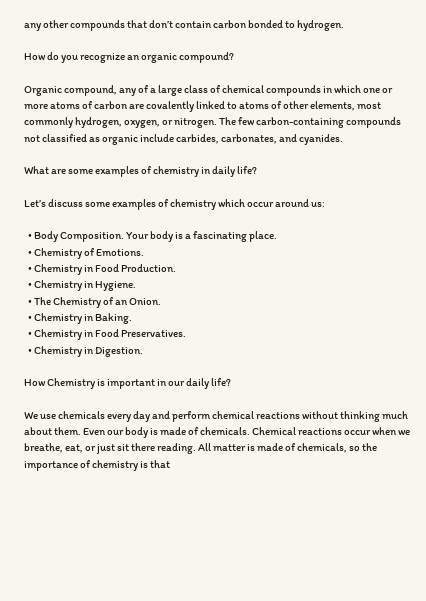any other compounds that don’t contain carbon bonded to hydrogen.

How do you recognize an organic compound?

Organic compound, any of a large class of chemical compounds in which one or more atoms of carbon are covalently linked to atoms of other elements, most commonly hydrogen, oxygen, or nitrogen. The few carbon-containing compounds not classified as organic include carbides, carbonates, and cyanides.

What are some examples of chemistry in daily life?

Let’s discuss some examples of chemistry which occur around us:

  • Body Composition. Your body is a fascinating place.
  • Chemistry of Emotions.
  • Chemistry in Food Production.
  • Chemistry in Hygiene.
  • The Chemistry of an Onion.
  • Chemistry in Baking.
  • Chemistry in Food Preservatives.
  • Chemistry in Digestion.

How Chemistry is important in our daily life?

We use chemicals every day and perform chemical reactions without thinking much about them. Even our body is made of chemicals. Chemical reactions occur when we breathe, eat, or just sit there reading. All matter is made of chemicals, so the importance of chemistry is that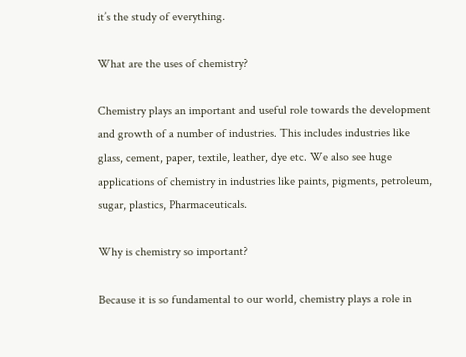it’s the study of everything.

What are the uses of chemistry?

Chemistry plays an important and useful role towards the development and growth of a number of industries. This includes industries like glass, cement, paper, textile, leather, dye etc. We also see huge applications of chemistry in industries like paints, pigments, petroleum, sugar, plastics, Pharmaceuticals.

Why is chemistry so important?

Because it is so fundamental to our world, chemistry plays a role in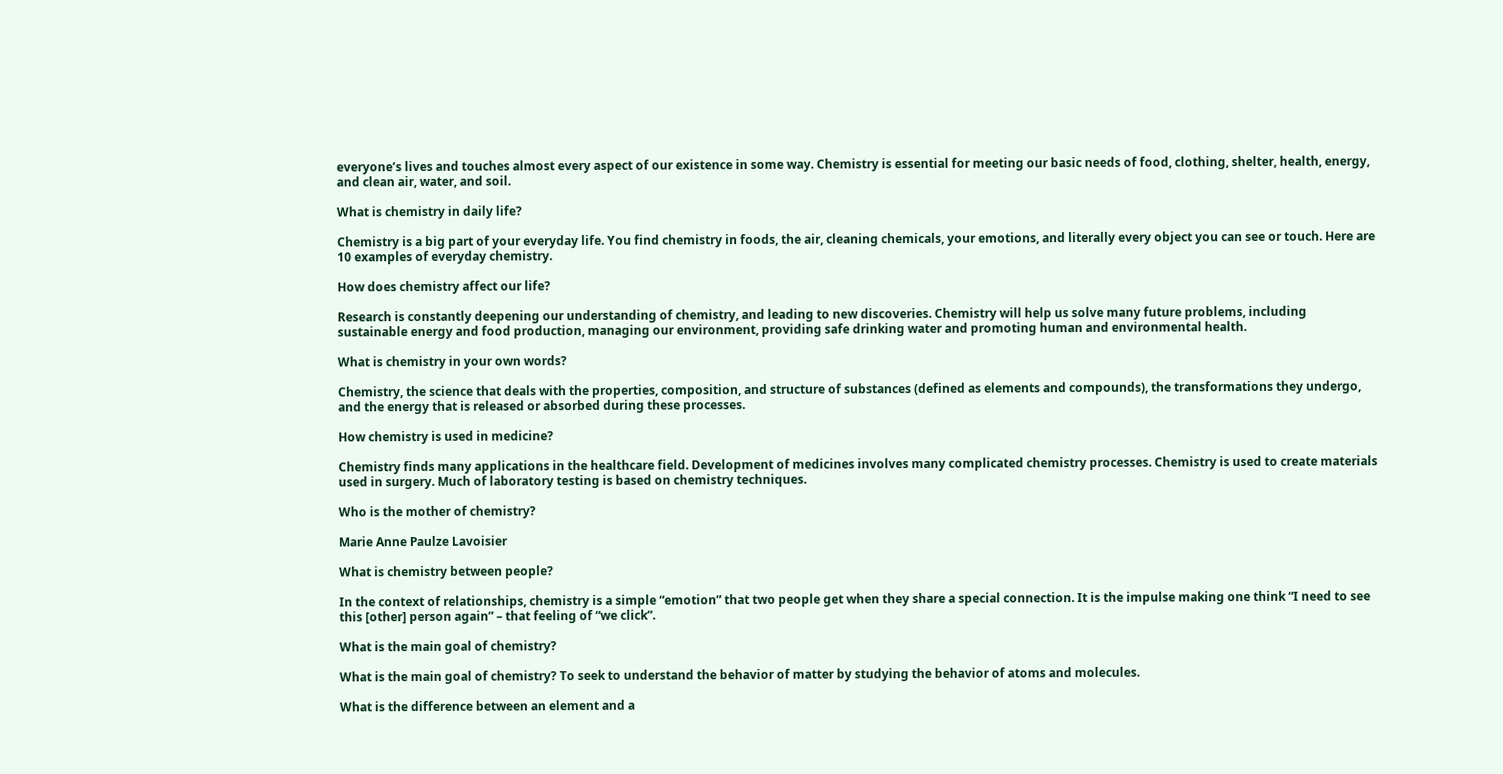everyone’s lives and touches almost every aspect of our existence in some way. Chemistry is essential for meeting our basic needs of food, clothing, shelter, health, energy, and clean air, water, and soil.

What is chemistry in daily life?

Chemistry is a big part of your everyday life. You find chemistry in foods, the air, cleaning chemicals, your emotions, and literally every object you can see or touch. Here are 10 examples of everyday chemistry.

How does chemistry affect our life?

Research is constantly deepening our understanding of chemistry, and leading to new discoveries. Chemistry will help us solve many future problems, including sustainable energy and food production, managing our environment, providing safe drinking water and promoting human and environmental health.

What is chemistry in your own words?

Chemistry, the science that deals with the properties, composition, and structure of substances (defined as elements and compounds), the transformations they undergo, and the energy that is released or absorbed during these processes.

How chemistry is used in medicine?

Chemistry finds many applications in the healthcare field. Development of medicines involves many complicated chemistry processes. Chemistry is used to create materials used in surgery. Much of laboratory testing is based on chemistry techniques.

Who is the mother of chemistry?

Marie Anne Paulze Lavoisier

What is chemistry between people?

In the context of relationships, chemistry is a simple “emotion” that two people get when they share a special connection. It is the impulse making one think “I need to see this [other] person again” – that feeling of “we click”.

What is the main goal of chemistry?

What is the main goal of chemistry? To seek to understand the behavior of matter by studying the behavior of atoms and molecules.

What is the difference between an element and a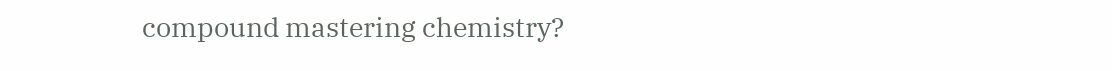compound mastering chemistry?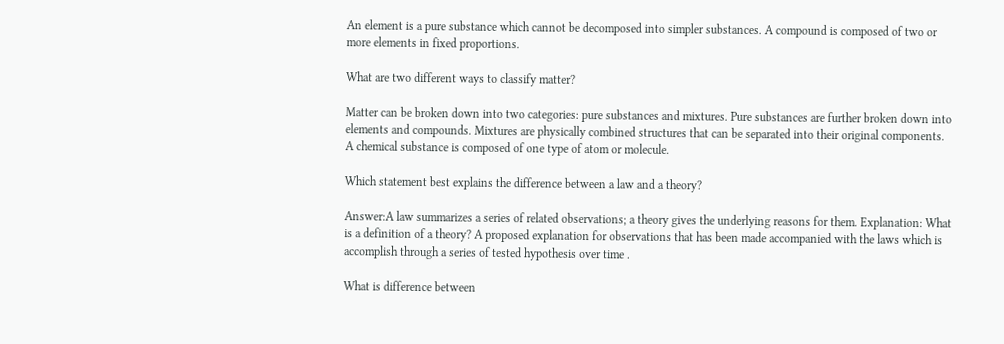An element is a pure substance which cannot be decomposed into simpler substances. A compound is composed of two or more elements in fixed proportions.

What are two different ways to classify matter?

Matter can be broken down into two categories: pure substances and mixtures. Pure substances are further broken down into elements and compounds. Mixtures are physically combined structures that can be separated into their original components. A chemical substance is composed of one type of atom or molecule.

Which statement best explains the difference between a law and a theory?

Answer:A law summarizes a series of related observations; a theory gives the underlying reasons for them. Explanation: What is a definition of a theory? A proposed explanation for observations that has been made accompanied with the laws which is accomplish through a series of tested hypothesis over time .

What is difference between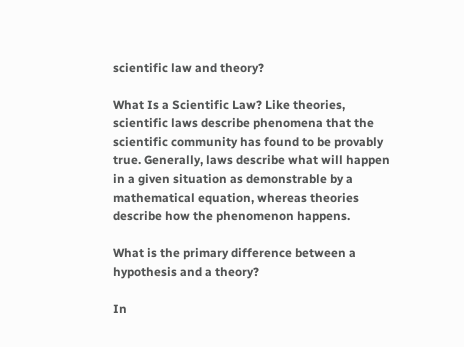scientific law and theory?

What Is a Scientific Law? Like theories, scientific laws describe phenomena that the scientific community has found to be provably true. Generally, laws describe what will happen in a given situation as demonstrable by a mathematical equation, whereas theories describe how the phenomenon happens.

What is the primary difference between a hypothesis and a theory?

In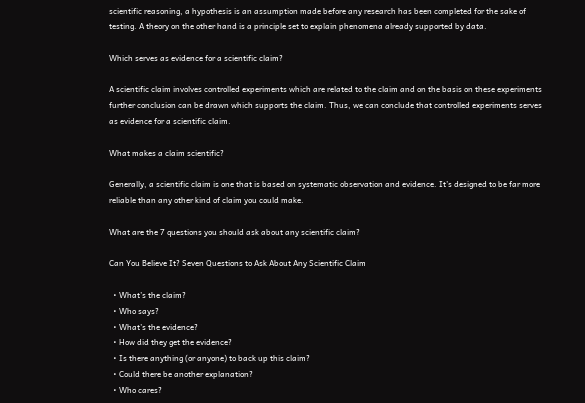scientific reasoning, a hypothesis is an assumption made before any research has been completed for the sake of testing. A theory on the other hand is a principle set to explain phenomena already supported by data.

Which serves as evidence for a scientific claim?

A scientific claim involves controlled experiments which are related to the claim and on the basis on these experiments further conclusion can be drawn which supports the claim. Thus, we can conclude that controlled experiments serves as evidence for a scientific claim.

What makes a claim scientific?

Generally, a scientific claim is one that is based on systematic observation and evidence. It’s designed to be far more reliable than any other kind of claim you could make.

What are the 7 questions you should ask about any scientific claim?

Can You Believe It? Seven Questions to Ask About Any Scientific Claim

  • What’s the claim?
  • Who says?
  • What’s the evidence?
  • How did they get the evidence?
  • Is there anything (or anyone) to back up this claim?
  • Could there be another explanation?
  • Who cares?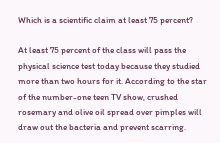Which is a scientific claim at least 75 percent?

At least 75 percent of the class will pass the physical science test today because they studied more than two hours for it. According to the star of the number-one teen TV show, crushed rosemary and olive oil spread over pimples will draw out the bacteria and prevent scarring.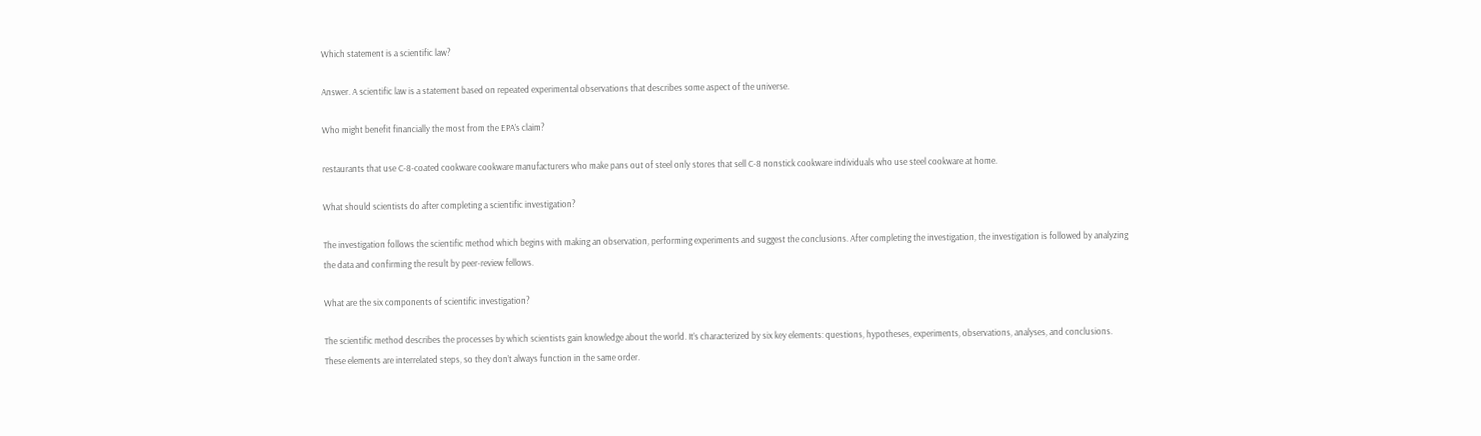Which statement is a scientific law?

Answer. A scientific law is a statement based on repeated experimental observations that describes some aspect of the universe.

Who might benefit financially the most from the EPA’s claim?

restaurants that use C-8-coated cookware cookware manufacturers who make pans out of steel only stores that sell C-8 nonstick cookware individuals who use steel cookware at home.

What should scientists do after completing a scientific investigation?

The investigation follows the scientific method which begins with making an observation, performing experiments and suggest the conclusions. After completing the investigation, the investigation is followed by analyzing the data and confirming the result by peer-review fellows.

What are the six components of scientific investigation?

The scientific method describes the processes by which scientists gain knowledge about the world. It’s characterized by six key elements: questions, hypotheses, experiments, observations, analyses, and conclusions. These elements are interrelated steps, so they don’t always function in the same order.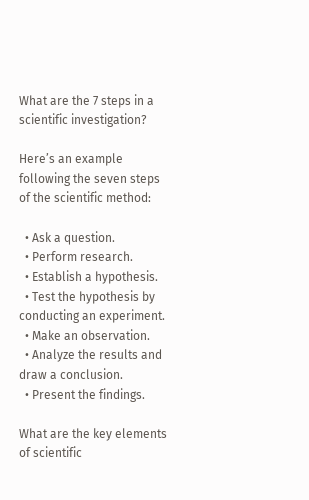What are the 7 steps in a scientific investigation?

Here’s an example following the seven steps of the scientific method:

  • Ask a question.
  • Perform research.
  • Establish a hypothesis.
  • Test the hypothesis by conducting an experiment.
  • Make an observation.
  • Analyze the results and draw a conclusion.
  • Present the findings.

What are the key elements of scientific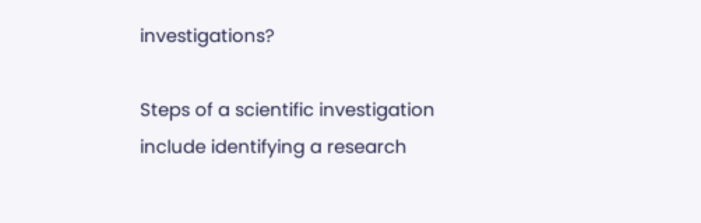investigations?

Steps of a scientific investigation include identifying a research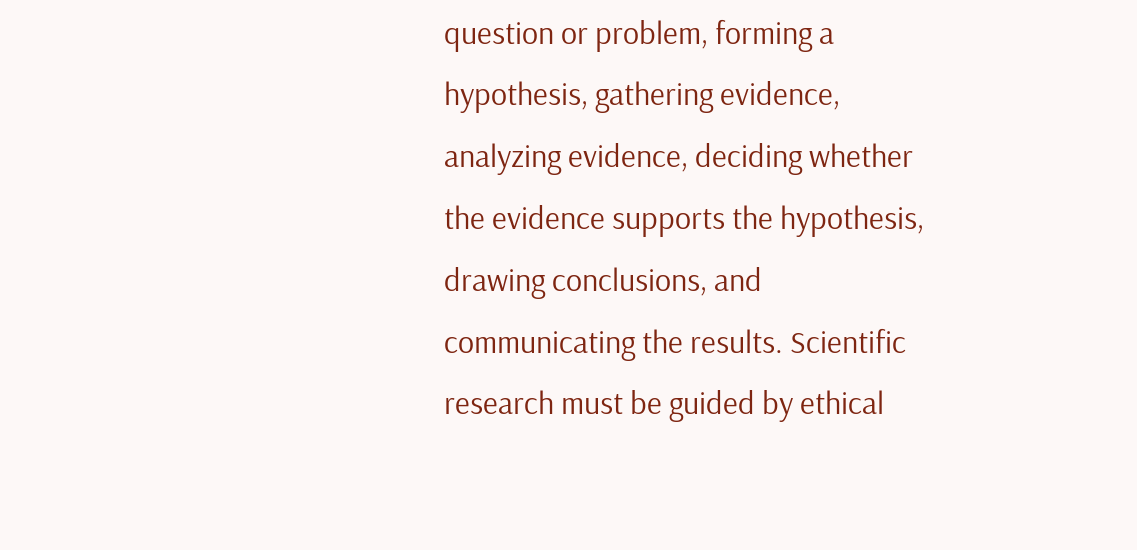question or problem, forming a hypothesis, gathering evidence, analyzing evidence, deciding whether the evidence supports the hypothesis, drawing conclusions, and communicating the results. Scientific research must be guided by ethical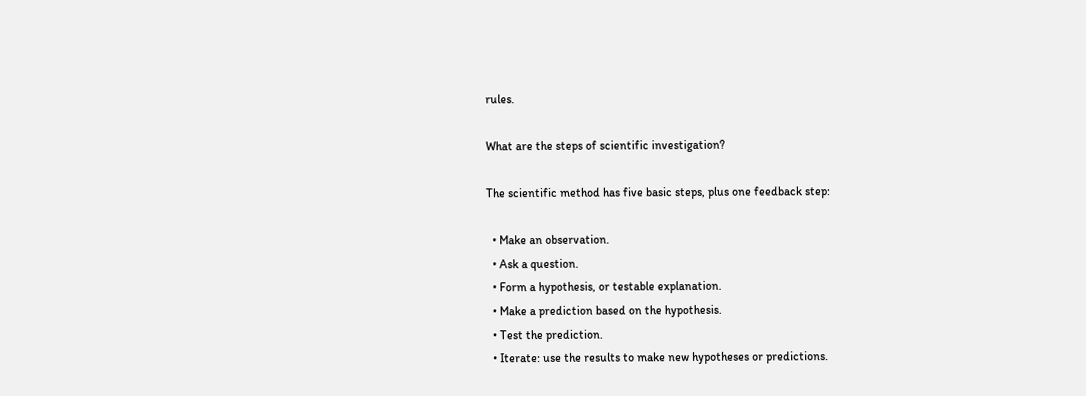rules.

What are the steps of scientific investigation?

The scientific method has five basic steps, plus one feedback step:

  • Make an observation.
  • Ask a question.
  • Form a hypothesis, or testable explanation.
  • Make a prediction based on the hypothesis.
  • Test the prediction.
  • Iterate: use the results to make new hypotheses or predictions.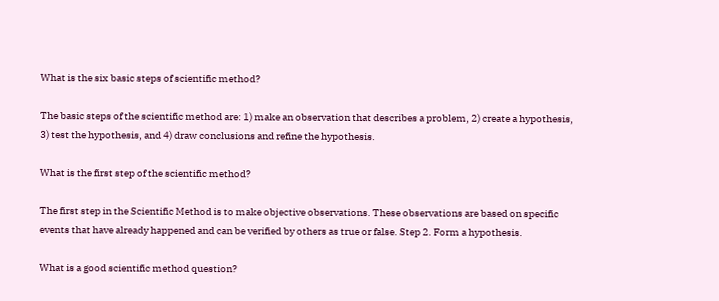What is the six basic steps of scientific method?

The basic steps of the scientific method are: 1) make an observation that describes a problem, 2) create a hypothesis, 3) test the hypothesis, and 4) draw conclusions and refine the hypothesis.

What is the first step of the scientific method?

The first step in the Scientific Method is to make objective observations. These observations are based on specific events that have already happened and can be verified by others as true or false. Step 2. Form a hypothesis.

What is a good scientific method question?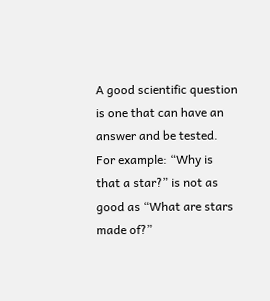A good scientific question is one that can have an answer and be tested. For example: “Why is that a star?” is not as good as “What are stars made of?”